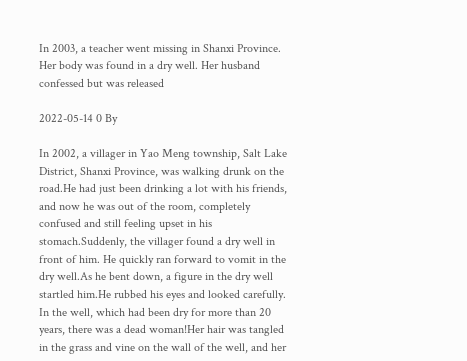In 2003, a teacher went missing in Shanxi Province. Her body was found in a dry well. Her husband confessed but was released

2022-05-14 0 By

In 2002, a villager in Yao Meng township, Salt Lake District, Shanxi Province, was walking drunk on the road.He had just been drinking a lot with his friends, and now he was out of the room, completely confused and still feeling upset in his stomach.Suddenly, the villager found a dry well in front of him. He quickly ran forward to vomit in the dry well.As he bent down, a figure in the dry well startled him.He rubbed his eyes and looked carefully. In the well, which had been dry for more than 20 years, there was a dead woman!Her hair was tangled in the grass and vine on the wall of the well, and her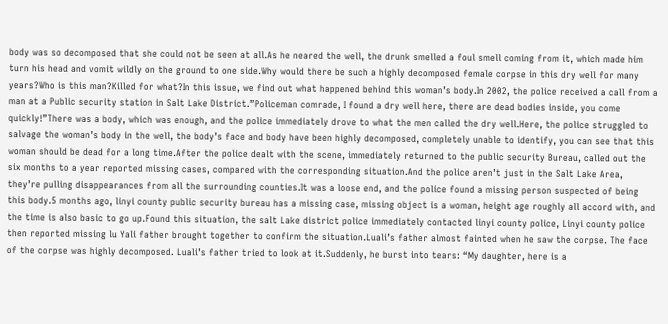body was so decomposed that she could not be seen at all.As he neared the well, the drunk smelled a foul smell coming from it, which made him turn his head and vomit wildly on the ground to one side.Why would there be such a highly decomposed female corpse in this dry well for many years?Who is this man?Killed for what?In this issue, we find out what happened behind this woman’s body.In 2002, the police received a call from a man at a Public security station in Salt Lake District.”Policeman comrade, I found a dry well here, there are dead bodies inside, you come quickly!”There was a body, which was enough, and the police immediately drove to what the men called the dry well.Here, the police struggled to salvage the woman’s body in the well, the body’s face and body have been highly decomposed, completely unable to identify, you can see that this woman should be dead for a long time.After the police dealt with the scene, immediately returned to the public security Bureau, called out the six months to a year reported missing cases, compared with the corresponding situation.And the police aren’t just in the Salt Lake Area, they’re pulling disappearances from all the surrounding counties.It was a loose end, and the police found a missing person suspected of being this body.5 months ago, linyi county public security bureau has a missing case, missing object is a woman, height age roughly all accord with, and the time is also basic to go up.Found this situation, the salt Lake district police immediately contacted linyi county police, Linyi county police then reported missing lu Yali father brought together to confirm the situation.Luali’s father almost fainted when he saw the corpse. The face of the corpse was highly decomposed. Luali’s father tried to look at it.Suddenly, he burst into tears: “My daughter, here is a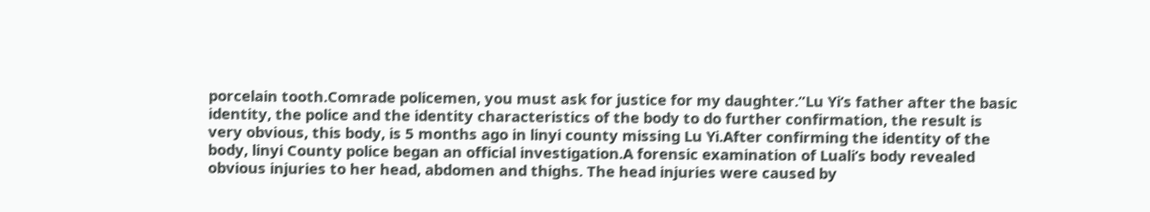porcelain tooth.Comrade policemen, you must ask for justice for my daughter.”Lu Yi’s father after the basic identity, the police and the identity characteristics of the body to do further confirmation, the result is very obvious, this body, is 5 months ago in linyi county missing Lu Yi.After confirming the identity of the body, linyi County police began an official investigation.A forensic examination of Luali’s body revealed obvious injuries to her head, abdomen and thighs. The head injuries were caused by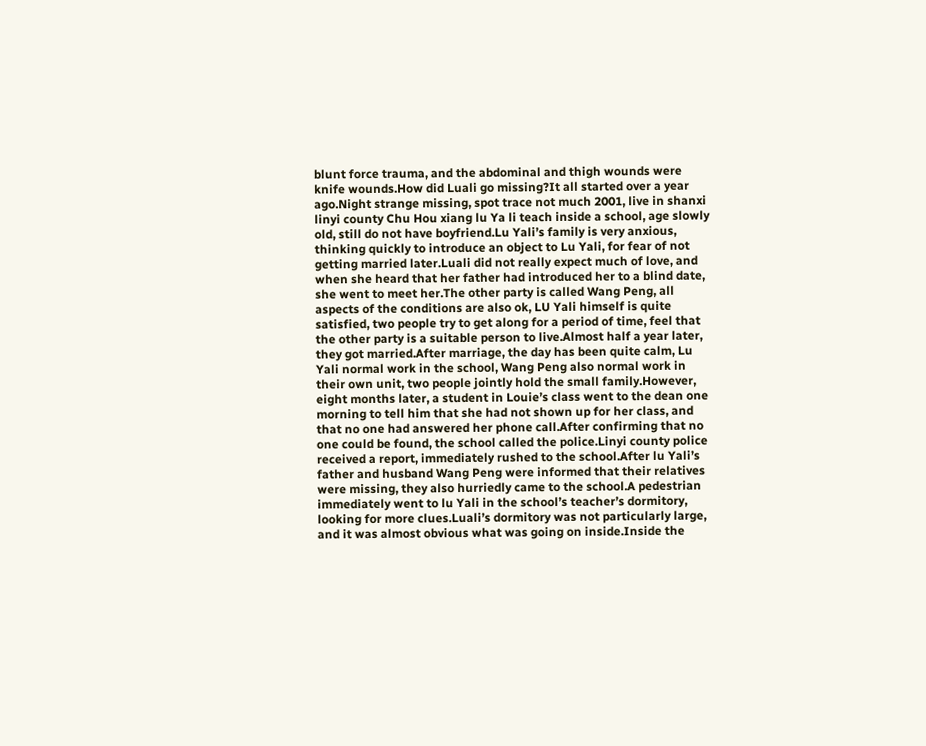blunt force trauma, and the abdominal and thigh wounds were knife wounds.How did Luali go missing?It all started over a year ago.Night strange missing, spot trace not much 2001, live in shanxi linyi county Chu Hou xiang lu Ya li teach inside a school, age slowly old, still do not have boyfriend.Lu Yali’s family is very anxious, thinking quickly to introduce an object to Lu Yali, for fear of not getting married later.Luali did not really expect much of love, and when she heard that her father had introduced her to a blind date, she went to meet her.The other party is called Wang Peng, all aspects of the conditions are also ok, LU Yali himself is quite satisfied, two people try to get along for a period of time, feel that the other party is a suitable person to live.Almost half a year later, they got married.After marriage, the day has been quite calm, Lu Yali normal work in the school, Wang Peng also normal work in their own unit, two people jointly hold the small family.However, eight months later, a student in Louie’s class went to the dean one morning to tell him that she had not shown up for her class, and that no one had answered her phone call.After confirming that no one could be found, the school called the police.Linyi county police received a report, immediately rushed to the school.After lu Yali’s father and husband Wang Peng were informed that their relatives were missing, they also hurriedly came to the school.A pedestrian immediately went to lu Yali in the school’s teacher’s dormitory, looking for more clues.Luali’s dormitory was not particularly large, and it was almost obvious what was going on inside.Inside the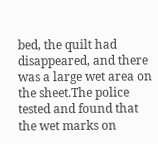bed, the quilt had disappeared, and there was a large wet area on the sheet.The police tested and found that the wet marks on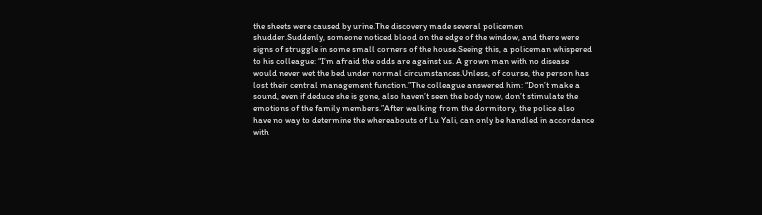the sheets were caused by urine.The discovery made several policemen shudder.Suddenly, someone noticed blood on the edge of the window, and there were signs of struggle in some small corners of the house.Seeing this, a policeman whispered to his colleague: “I’m afraid the odds are against us. A grown man with no disease would never wet the bed under normal circumstances.Unless, of course, the person has lost their central management function.”The colleague answered him: “Don’t make a sound, even if deduce she is gone, also haven’t seen the body now, don’t stimulate the emotions of the family members.”After walking from the dormitory, the police also have no way to determine the whereabouts of Lu Yali, can only be handled in accordance with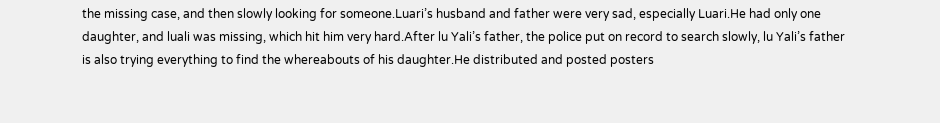the missing case, and then slowly looking for someone.Luari’s husband and father were very sad, especially Luari.He had only one daughter, and luali was missing, which hit him very hard.After lu Yali’s father, the police put on record to search slowly, lu Yali’s father is also trying everything to find the whereabouts of his daughter.He distributed and posted posters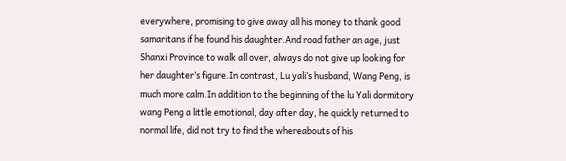everywhere, promising to give away all his money to thank good samaritans if he found his daughter.And road father an age, just Shanxi Province to walk all over, always do not give up looking for her daughter’s figure.In contrast, Lu yali’s husband, Wang Peng, is much more calm.In addition to the beginning of the lu Yali dormitory wang Peng a little emotional, day after day, he quickly returned to normal life, did not try to find the whereabouts of his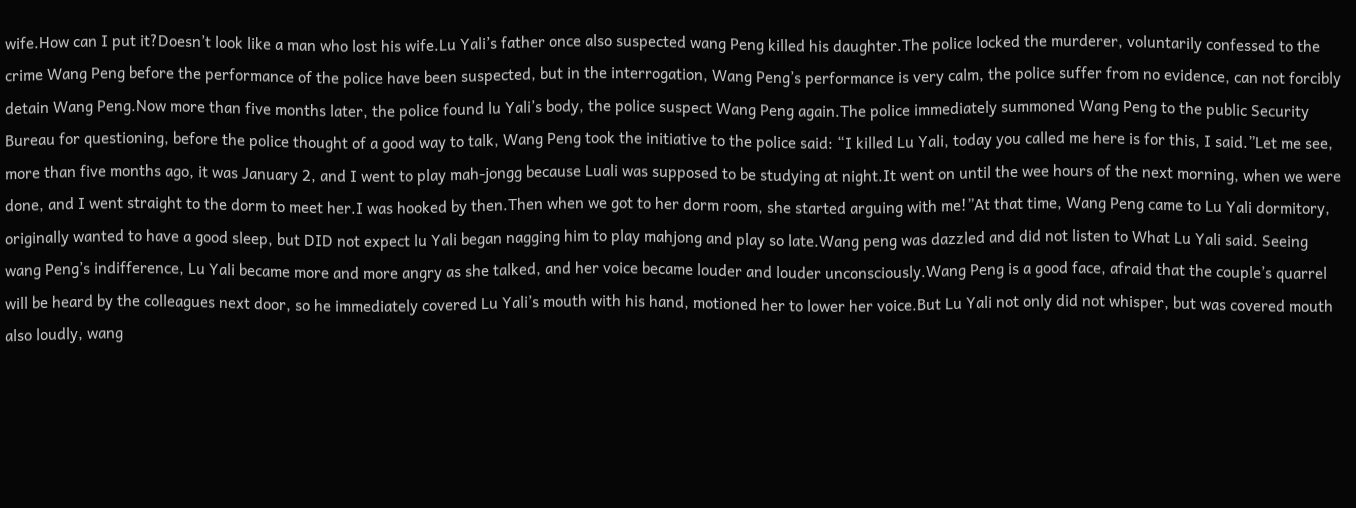wife.How can I put it?Doesn’t look like a man who lost his wife.Lu Yali’s father once also suspected wang Peng killed his daughter.The police locked the murderer, voluntarily confessed to the crime Wang Peng before the performance of the police have been suspected, but in the interrogation, Wang Peng’s performance is very calm, the police suffer from no evidence, can not forcibly detain Wang Peng.Now more than five months later, the police found lu Yali’s body, the police suspect Wang Peng again.The police immediately summoned Wang Peng to the public Security Bureau for questioning, before the police thought of a good way to talk, Wang Peng took the initiative to the police said: “I killed Lu Yali, today you called me here is for this, I said.”Let me see, more than five months ago, it was January 2, and I went to play mah-jongg because Luali was supposed to be studying at night.It went on until the wee hours of the next morning, when we were done, and I went straight to the dorm to meet her.I was hooked by then.Then when we got to her dorm room, she started arguing with me!”At that time, Wang Peng came to Lu Yali dormitory, originally wanted to have a good sleep, but DID not expect lu Yali began nagging him to play mahjong and play so late.Wang peng was dazzled and did not listen to What Lu Yali said. Seeing wang Peng’s indifference, Lu Yali became more and more angry as she talked, and her voice became louder and louder unconsciously.Wang Peng is a good face, afraid that the couple’s quarrel will be heard by the colleagues next door, so he immediately covered Lu Yali’s mouth with his hand, motioned her to lower her voice.But Lu Yali not only did not whisper, but was covered mouth also loudly, wang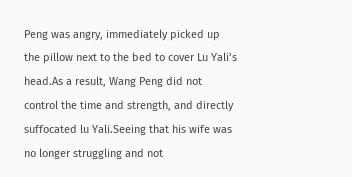Peng was angry, immediately picked up the pillow next to the bed to cover Lu Yali’s head.As a result, Wang Peng did not control the time and strength, and directly suffocated lu Yali.Seeing that his wife was no longer struggling and not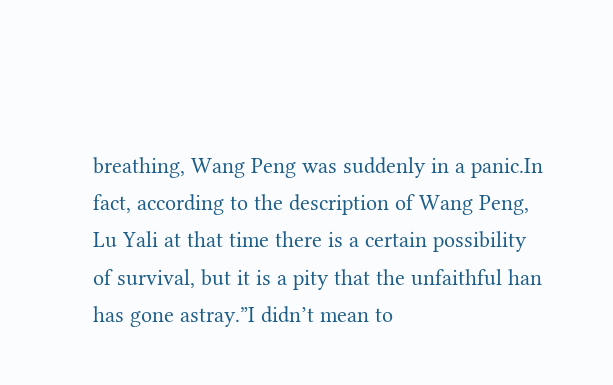breathing, Wang Peng was suddenly in a panic.In fact, according to the description of Wang Peng, Lu Yali at that time there is a certain possibility of survival, but it is a pity that the unfaithful han has gone astray.”I didn’t mean to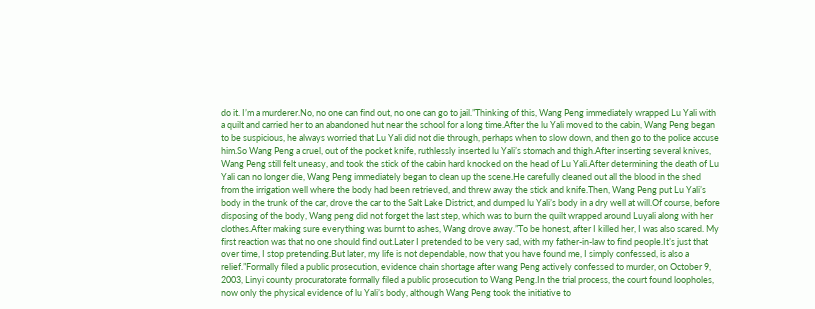do it. I’m a murderer.No, no one can find out, no one can go to jail.”Thinking of this, Wang Peng immediately wrapped Lu Yali with a quilt and carried her to an abandoned hut near the school for a long time.After the lu Yali moved to the cabin, Wang Peng began to be suspicious, he always worried that Lu Yali did not die through, perhaps when to slow down, and then go to the police accuse him.So Wang Peng a cruel, out of the pocket knife, ruthlessly inserted lu Yali’s stomach and thigh.After inserting several knives, Wang Peng still felt uneasy, and took the stick of the cabin hard knocked on the head of Lu Yali.After determining the death of Lu Yali can no longer die, Wang Peng immediately began to clean up the scene.He carefully cleaned out all the blood in the shed from the irrigation well where the body had been retrieved, and threw away the stick and knife.Then, Wang Peng put Lu Yali’s body in the trunk of the car, drove the car to the Salt Lake District, and dumped lu Yali’s body in a dry well at will.Of course, before disposing of the body, Wang peng did not forget the last step, which was to burn the quilt wrapped around Luyali along with her clothes.After making sure everything was burnt to ashes, Wang drove away.”To be honest, after I killed her, I was also scared. My first reaction was that no one should find out.Later I pretended to be very sad, with my father-in-law to find people.It’s just that over time, I stop pretending.But later, my life is not dependable, now that you have found me, I simply confessed, is also a relief.”Formally filed a public prosecution, evidence chain shortage after wang Peng actively confessed to murder, on October 9, 2003, Linyi county procuratorate formally filed a public prosecution to Wang Peng.In the trial process, the court found loopholes, now only the physical evidence of lu Yali’s body, although Wang Peng took the initiative to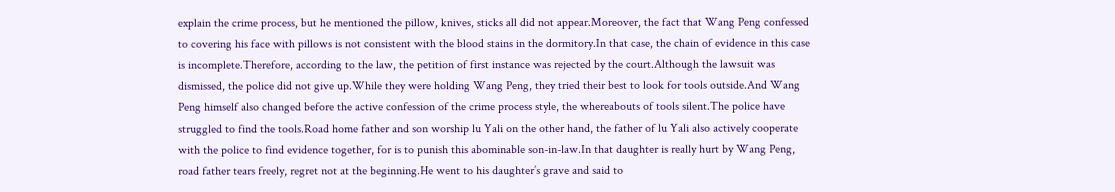explain the crime process, but he mentioned the pillow, knives, sticks all did not appear.Moreover, the fact that Wang Peng confessed to covering his face with pillows is not consistent with the blood stains in the dormitory.In that case, the chain of evidence in this case is incomplete.Therefore, according to the law, the petition of first instance was rejected by the court.Although the lawsuit was dismissed, the police did not give up.While they were holding Wang Peng, they tried their best to look for tools outside.And Wang Peng himself also changed before the active confession of the crime process style, the whereabouts of tools silent.The police have struggled to find the tools.Road home father and son worship lu Yali on the other hand, the father of lu Yali also actively cooperate with the police to find evidence together, for is to punish this abominable son-in-law.In that daughter is really hurt by Wang Peng, road father tears freely, regret not at the beginning.He went to his daughter’s grave and said to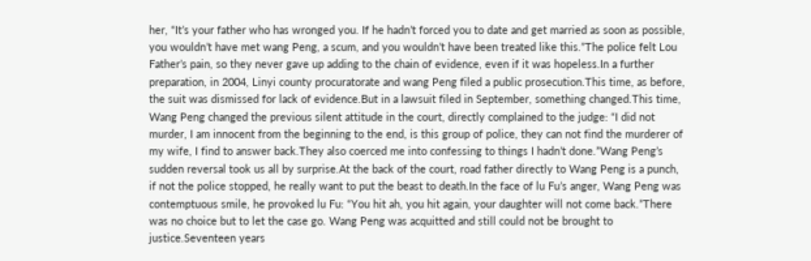her, “It’s your father who has wronged you. If he hadn’t forced you to date and get married as soon as possible, you wouldn’t have met wang Peng, a scum, and you wouldn’t have been treated like this.”The police felt Lou Father’s pain, so they never gave up adding to the chain of evidence, even if it was hopeless.In a further preparation, in 2004, Linyi county procuratorate and wang Peng filed a public prosecution.This time, as before, the suit was dismissed for lack of evidence.But in a lawsuit filed in September, something changed.This time, Wang Peng changed the previous silent attitude in the court, directly complained to the judge: “I did not murder, I am innocent from the beginning to the end, is this group of police, they can not find the murderer of my wife, I find to answer back.They also coerced me into confessing to things I hadn’t done.”Wang Peng’s sudden reversal took us all by surprise.At the back of the court, road father directly to Wang Peng is a punch, if not the police stopped, he really want to put the beast to death.In the face of lu Fu’s anger, Wang Peng was contemptuous smile, he provoked lu Fu: “You hit ah, you hit again, your daughter will not come back.”There was no choice but to let the case go. Wang Peng was acquitted and still could not be brought to justice.Seventeen years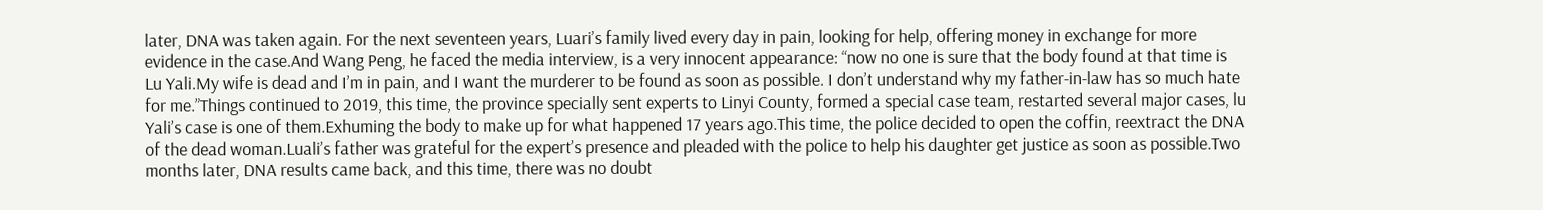later, DNA was taken again. For the next seventeen years, Luari’s family lived every day in pain, looking for help, offering money in exchange for more evidence in the case.And Wang Peng, he faced the media interview, is a very innocent appearance: “now no one is sure that the body found at that time is Lu Yali.My wife is dead and I’m in pain, and I want the murderer to be found as soon as possible. I don’t understand why my father-in-law has so much hate for me.”Things continued to 2019, this time, the province specially sent experts to Linyi County, formed a special case team, restarted several major cases, lu Yali’s case is one of them.Exhuming the body to make up for what happened 17 years ago.This time, the police decided to open the coffin, reextract the DNA of the dead woman.Luali’s father was grateful for the expert’s presence and pleaded with the police to help his daughter get justice as soon as possible.Two months later, DNA results came back, and this time, there was no doubt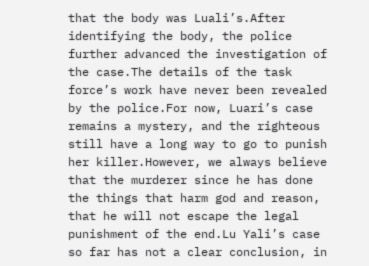that the body was Luali’s.After identifying the body, the police further advanced the investigation of the case.The details of the task force’s work have never been revealed by the police.For now, Luari’s case remains a mystery, and the righteous still have a long way to go to punish her killer.However, we always believe that the murderer since he has done the things that harm god and reason, that he will not escape the legal punishment of the end.Lu Yali’s case so far has not a clear conclusion, in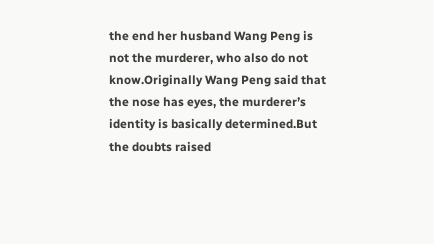the end her husband Wang Peng is not the murderer, who also do not know.Originally Wang Peng said that the nose has eyes, the murderer’s identity is basically determined.But the doubts raised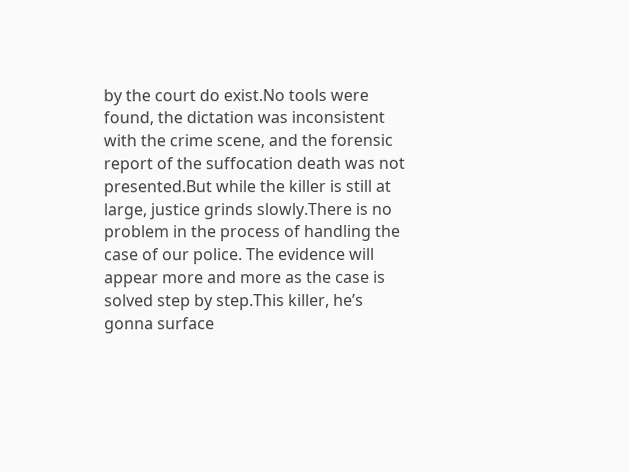by the court do exist.No tools were found, the dictation was inconsistent with the crime scene, and the forensic report of the suffocation death was not presented.But while the killer is still at large, justice grinds slowly.There is no problem in the process of handling the case of our police. The evidence will appear more and more as the case is solved step by step.This killer, he’s gonna surface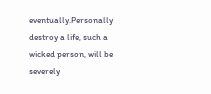eventually.Personally destroy a life, such a wicked person, will be severely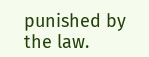punished by the law.